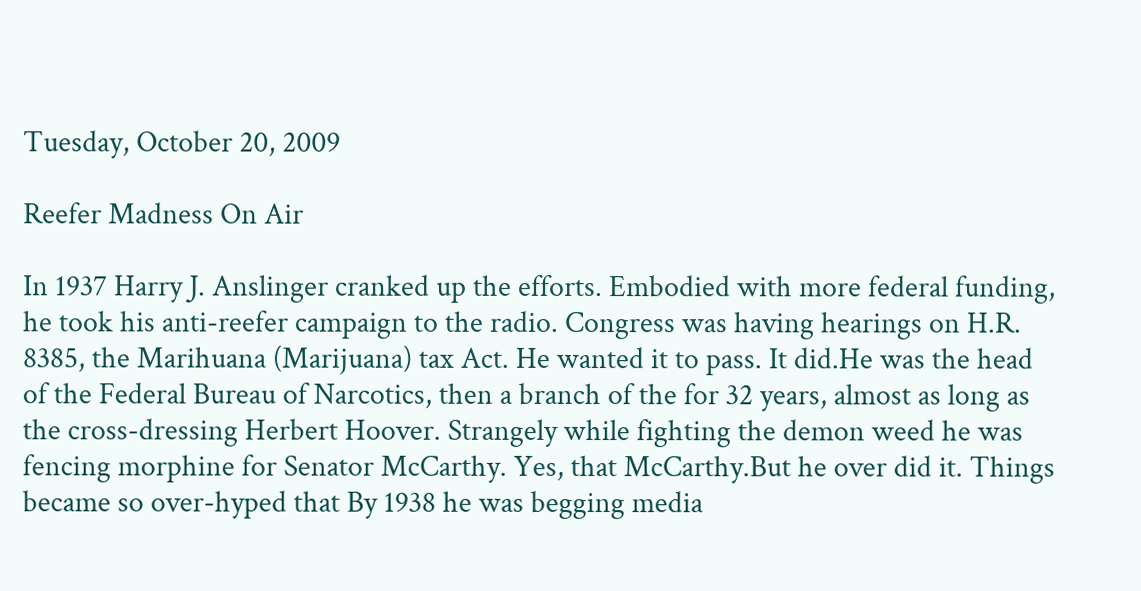Tuesday, October 20, 2009

Reefer Madness On Air

In 1937 Harry J. Anslinger cranked up the efforts. Embodied with more federal funding, he took his anti-reefer campaign to the radio. Congress was having hearings on H.R. 8385, the Marihuana (Marijuana) tax Act. He wanted it to pass. It did.He was the head of the Federal Bureau of Narcotics, then a branch of the for 32 years, almost as long as the cross-dressing Herbert Hoover. Strangely while fighting the demon weed he was fencing morphine for Senator McCarthy. Yes, that McCarthy.But he over did it. Things became so over-hyped that By 1938 he was begging media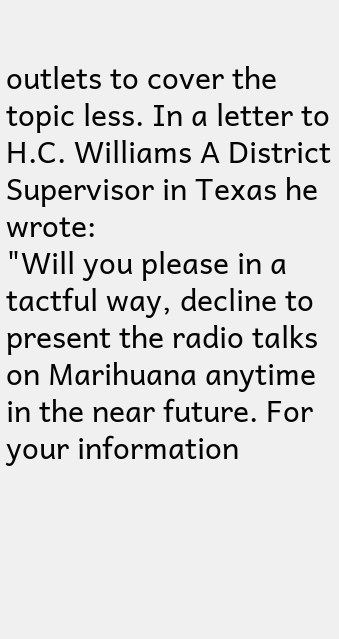outlets to cover the topic less. In a letter to H.C. Williams A District Supervisor in Texas he wrote:
"Will you please in a tactful way, decline to present the radio talks on Marihuana anytime in the near future. For your information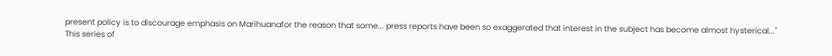present policy is to discourage emphasis on Marihuanafor the reason that some... press reports have been so exaggerated that interest in the subject has become almost hysterical..."
This series of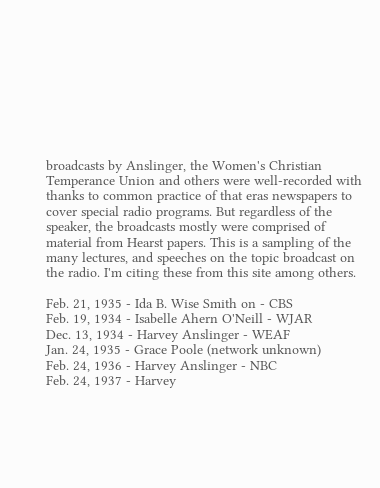broadcasts by Anslinger, the Women's Christian Temperance Union and others were well-recorded with thanks to common practice of that eras newspapers to cover special radio programs. But regardless of the speaker, the broadcasts mostly were comprised of material from Hearst papers. This is a sampling of the many lectures, and speeches on the topic broadcast on the radio. I'm citing these from this site among others.

Feb. 21, 1935 - Ida B. Wise Smith on - CBS
Feb. 19, 1934 - Isabelle Ahern O'Neill - WJAR
Dec. 13, 1934 - Harvey Anslinger - WEAF
Jan. 24, 1935 - Grace Poole (network unknown)
Feb. 24, 1936 - Harvey Anslinger - NBC
Feb. 24, 1937 - Harvey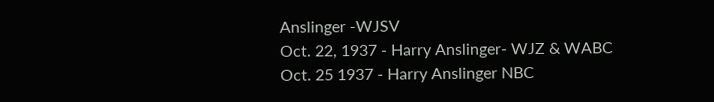Anslinger -WJSV
Oct. 22, 1937 - Harry Anslinger- WJZ & WABC
Oct. 25 1937 - Harry Anslinger NBC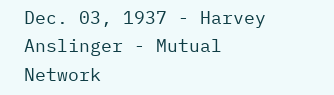Dec. 03, 1937 - Harvey Anslinger - Mutual Network